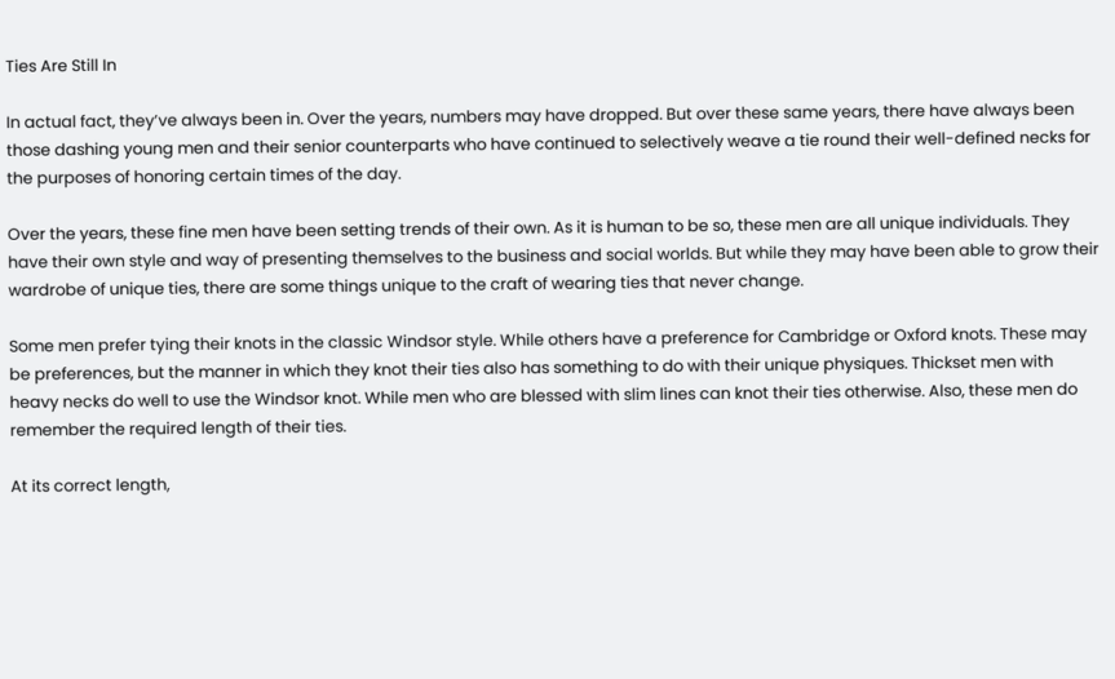Ties Are Still In

In actual fact, they’ve always been in. Over the years, numbers may have dropped. But over these same years, there have always been those dashing young men and their senior counterparts who have continued to selectively weave a tie round their well-defined necks for the purposes of honoring certain times of the day.

Over the years, these fine men have been setting trends of their own. As it is human to be so, these men are all unique individuals. They have their own style and way of presenting themselves to the business and social worlds. But while they may have been able to grow their wardrobe of unique ties, there are some things unique to the craft of wearing ties that never change.

Some men prefer tying their knots in the classic Windsor style. While others have a preference for Cambridge or Oxford knots. These may be preferences, but the manner in which they knot their ties also has something to do with their unique physiques. Thickset men with heavy necks do well to use the Windsor knot. While men who are blessed with slim lines can knot their ties otherwise. Also, these men do remember the required length of their ties.

At its correct length,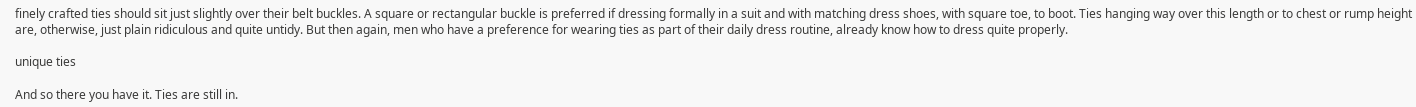finely crafted ties should sit just slightly over their belt buckles. A square or rectangular buckle is preferred if dressing formally in a suit and with matching dress shoes, with square toe, to boot. Ties hanging way over this length or to chest or rump height are, otherwise, just plain ridiculous and quite untidy. But then again, men who have a preference for wearing ties as part of their daily dress routine, already know how to dress quite properly.

unique ties

And so there you have it. Ties are still in.